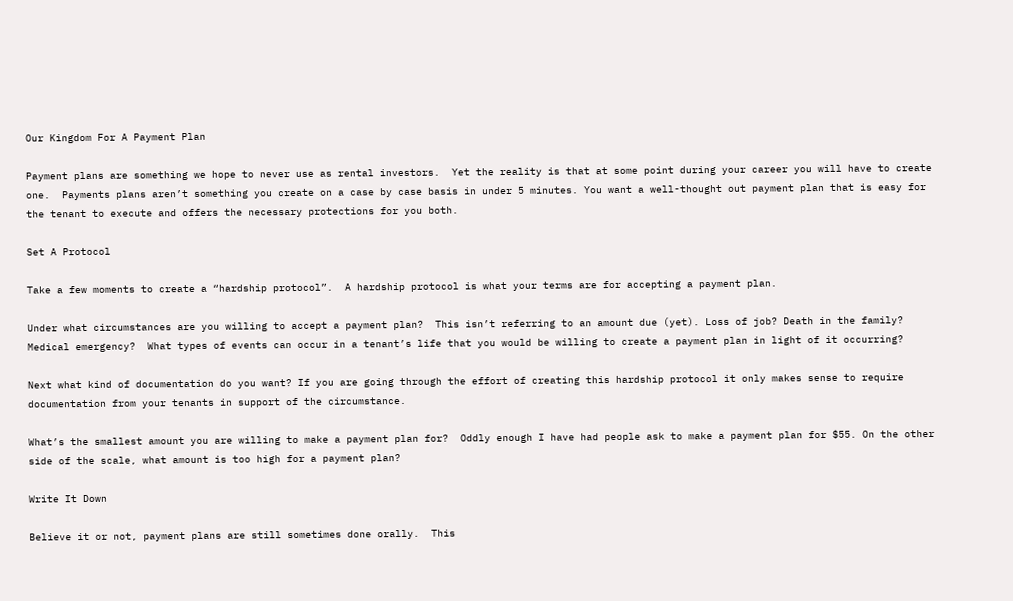Our Kingdom For A Payment Plan

Payment plans are something we hope to never use as rental investors.  Yet the reality is that at some point during your career you will have to create one.  Payments plans aren’t something you create on a case by case basis in under 5 minutes. You want a well-thought out payment plan that is easy for the tenant to execute and offers the necessary protections for you both.

Set A Protocol

Take a few moments to create a “hardship protocol”.  A hardship protocol is what your terms are for accepting a payment plan.

Under what circumstances are you willing to accept a payment plan?  This isn’t referring to an amount due (yet). Loss of job? Death in the family? Medical emergency?  What types of events can occur in a tenant’s life that you would be willing to create a payment plan in light of it occurring?

Next what kind of documentation do you want? If you are going through the effort of creating this hardship protocol it only makes sense to require documentation from your tenants in support of the circumstance.

What’s the smallest amount you are willing to make a payment plan for?  Oddly enough I have had people ask to make a payment plan for $55. On the other side of the scale, what amount is too high for a payment plan?

Write It Down

Believe it or not, payment plans are still sometimes done orally.  This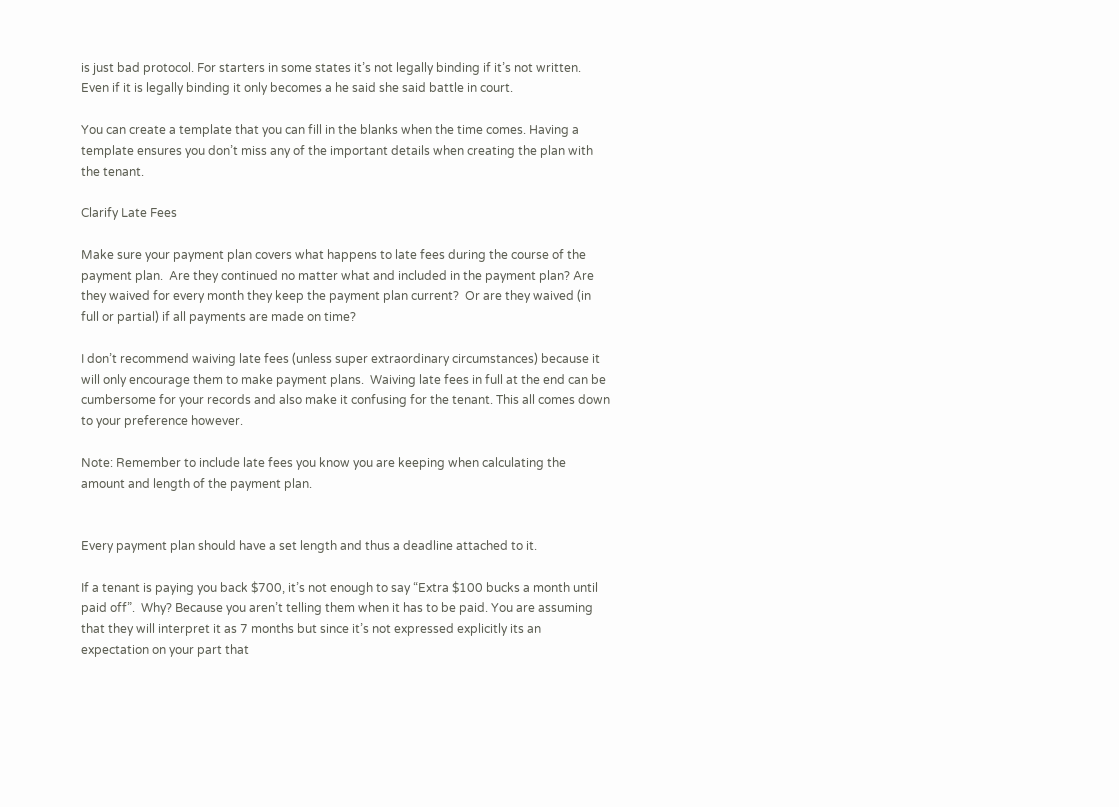is just bad protocol. For starters in some states it’s not legally binding if it’s not written.  Even if it is legally binding it only becomes a he said she said battle in court.

You can create a template that you can fill in the blanks when the time comes. Having a template ensures you don’t miss any of the important details when creating the plan with the tenant.

Clarify Late Fees

Make sure your payment plan covers what happens to late fees during the course of the payment plan.  Are they continued no matter what and included in the payment plan? Are they waived for every month they keep the payment plan current?  Or are they waived (in full or partial) if all payments are made on time?

I don’t recommend waiving late fees (unless super extraordinary circumstances) because it will only encourage them to make payment plans.  Waiving late fees in full at the end can be cumbersome for your records and also make it confusing for the tenant. This all comes down to your preference however.

Note: Remember to include late fees you know you are keeping when calculating the amount and length of the payment plan.


Every payment plan should have a set length and thus a deadline attached to it.

If a tenant is paying you back $700, it’s not enough to say “Extra $100 bucks a month until paid off”.  Why? Because you aren’t telling them when it has to be paid. You are assuming that they will interpret it as 7 months but since it’s not expressed explicitly its an expectation on your part that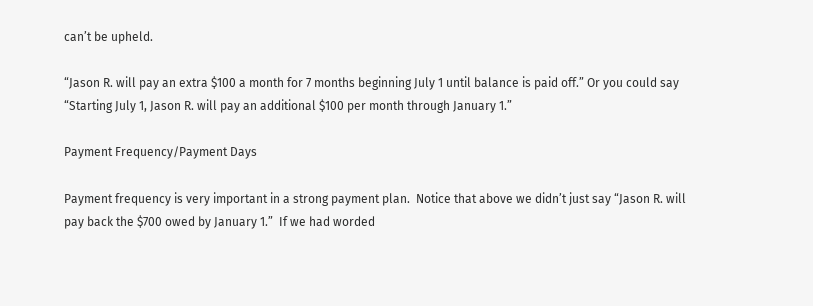can’t be upheld.

“Jason R. will pay an extra $100 a month for 7 months beginning July 1 until balance is paid off.” Or you could say “Starting July 1, Jason R. will pay an additional $100 per month through January 1.”

Payment Frequency/Payment Days

Payment frequency is very important in a strong payment plan.  Notice that above we didn’t just say “Jason R. will pay back the $700 owed by January 1.”  If we had worded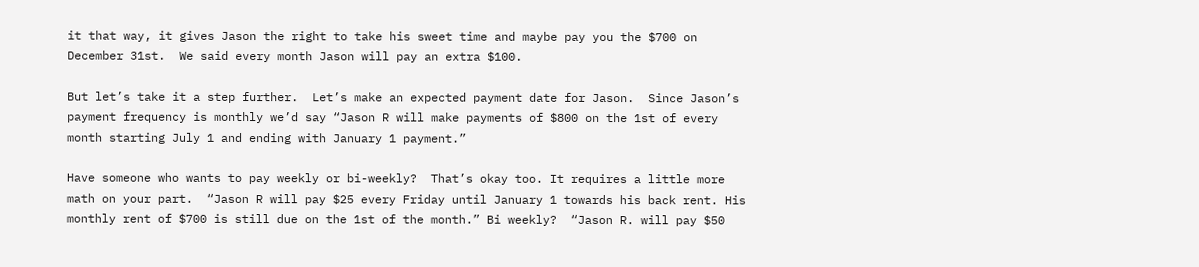it that way, it gives Jason the right to take his sweet time and maybe pay you the $700 on December 31st.  We said every month Jason will pay an extra $100.

But let’s take it a step further.  Let’s make an expected payment date for Jason.  Since Jason’s payment frequency is monthly we’d say “Jason R will make payments of $800 on the 1st of every month starting July 1 and ending with January 1 payment.”

Have someone who wants to pay weekly or bi-weekly?  That’s okay too. It requires a little more math on your part.  “Jason R will pay $25 every Friday until January 1 towards his back rent. His monthly rent of $700 is still due on the 1st of the month.” Bi weekly?  “Jason R. will pay $50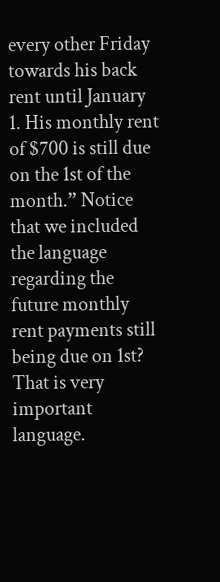every other Friday towards his back rent until January 1. His monthly rent of $700 is still due on the 1st of the month.” Notice that we included the language regarding the future monthly rent payments still being due on 1st?  That is very important language.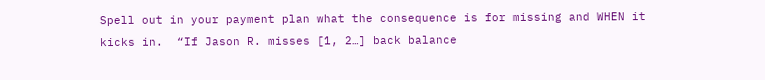Spell out in your payment plan what the consequence is for missing and WHEN it kicks in.  “If Jason R. misses [1, 2…] back balance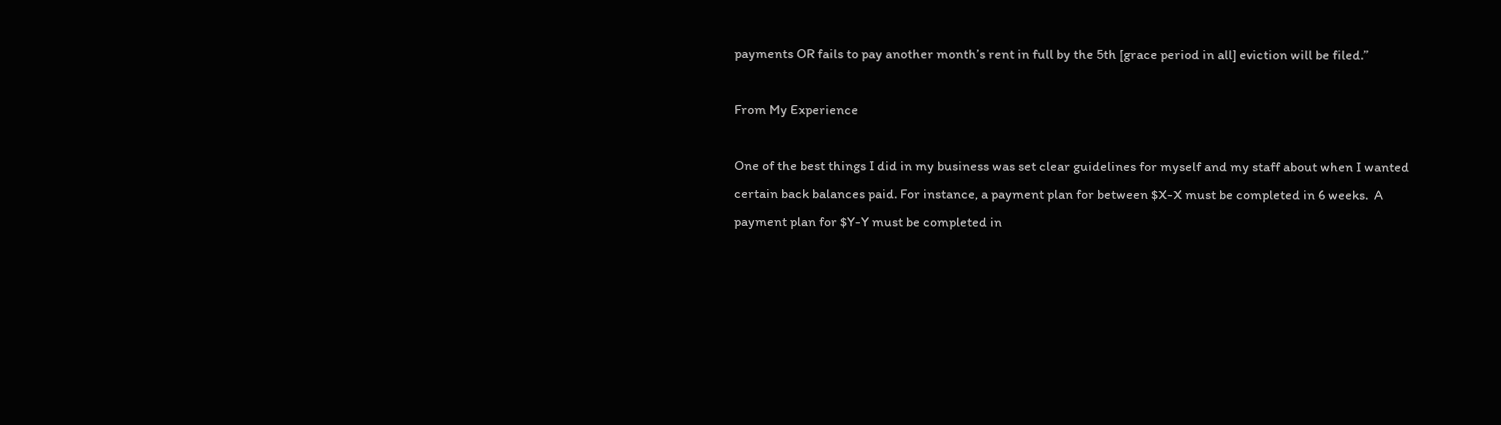payments OR fails to pay another month’s rent in full by the 5th [grace period in all] eviction will be filed.”

From My Experience

One of the best things I did in my business was set clear guidelines for myself and my staff about when I wanted certain back balances paid. For instance, a payment plan for between $X-X must be completed in 6 weeks.  A payment plan for $Y-Y must be completed in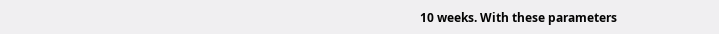10 weeks. With these parameters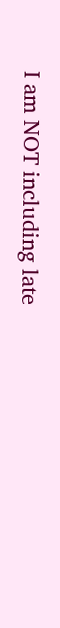I am NOT including late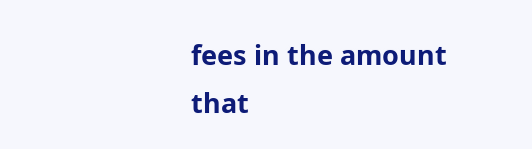fees in the amount that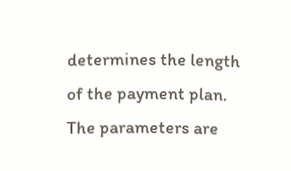determines the length of the payment plan. The parameters are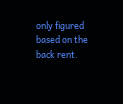only figured based on the back rent.